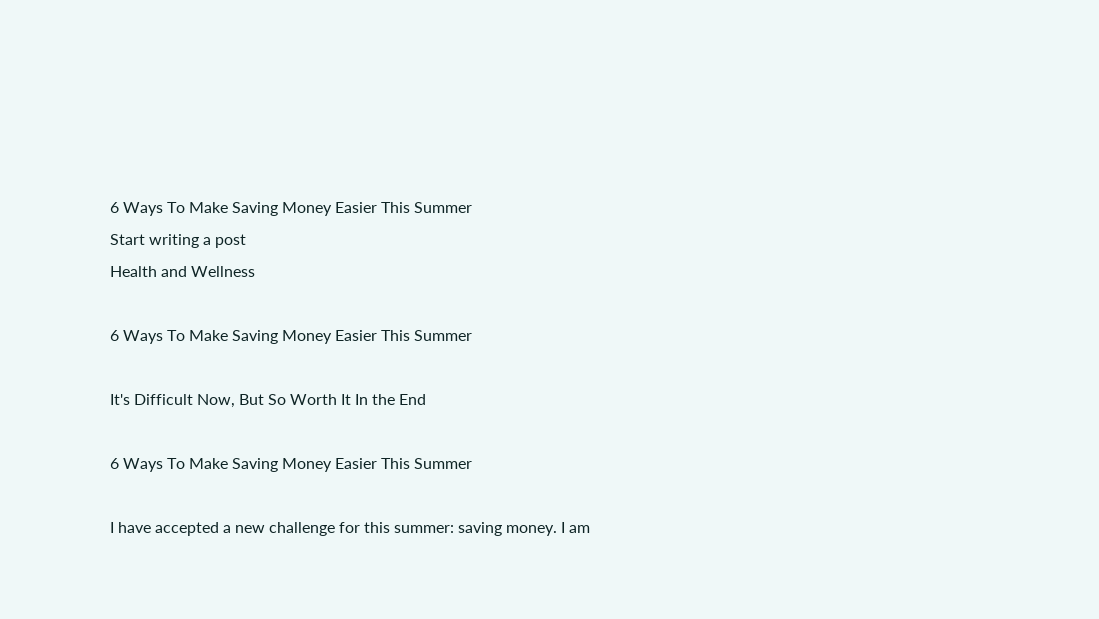6 Ways To Make Saving Money Easier This Summer
Start writing a post
Health and Wellness

6 Ways To Make Saving Money Easier This Summer

It's Difficult Now, But So Worth It In the End

6 Ways To Make Saving Money Easier This Summer

I have accepted a new challenge for this summer: saving money. I am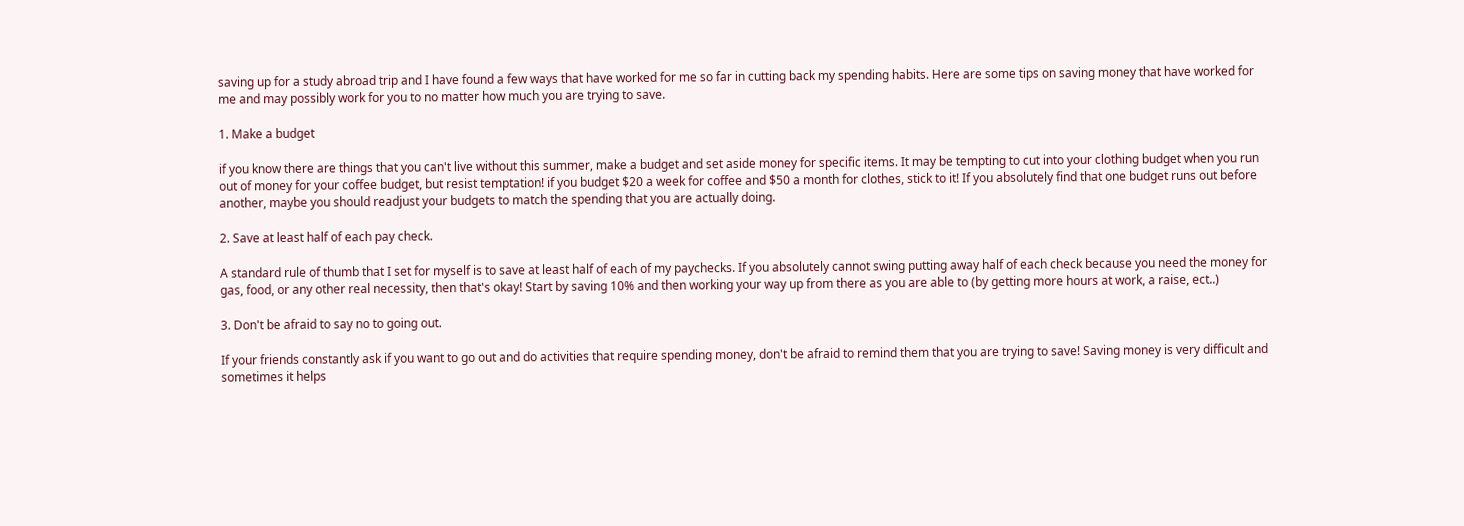saving up for a study abroad trip and I have found a few ways that have worked for me so far in cutting back my spending habits. Here are some tips on saving money that have worked for me and may possibly work for you to no matter how much you are trying to save.

1. Make a budget

if you know there are things that you can't live without this summer, make a budget and set aside money for specific items. It may be tempting to cut into your clothing budget when you run out of money for your coffee budget, but resist temptation! if you budget $20 a week for coffee and $50 a month for clothes, stick to it! If you absolutely find that one budget runs out before another, maybe you should readjust your budgets to match the spending that you are actually doing.

2. Save at least half of each pay check.

A standard rule of thumb that I set for myself is to save at least half of each of my paychecks. If you absolutely cannot swing putting away half of each check because you need the money for gas, food, or any other real necessity, then that's okay! Start by saving 10% and then working your way up from there as you are able to (by getting more hours at work, a raise, ect..)

3. Don't be afraid to say no to going out.

If your friends constantly ask if you want to go out and do activities that require spending money, don't be afraid to remind them that you are trying to save! Saving money is very difficult and sometimes it helps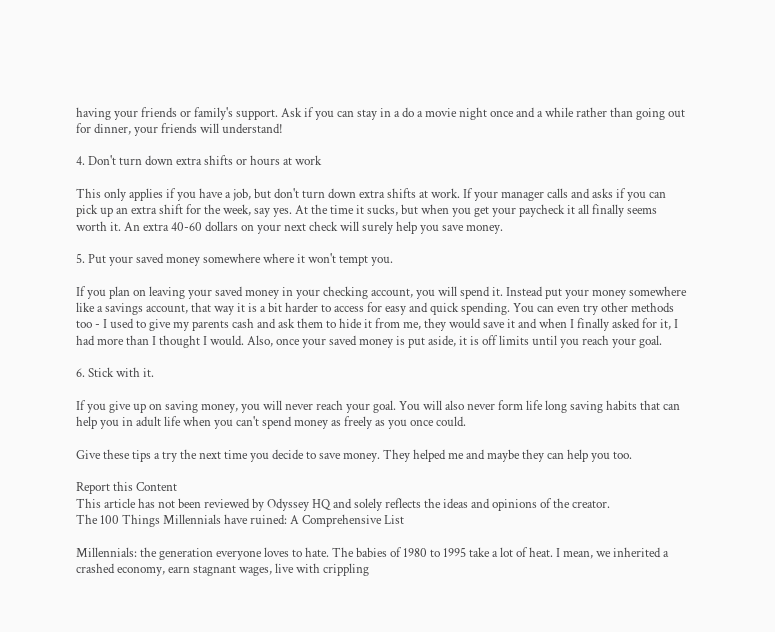having your friends or family's support. Ask if you can stay in a do a movie night once and a while rather than going out for dinner, your friends will understand!

4. Don't turn down extra shifts or hours at work

This only applies if you have a job, but don't turn down extra shifts at work. If your manager calls and asks if you can pick up an extra shift for the week, say yes. At the time it sucks, but when you get your paycheck it all finally seems worth it. An extra 40-60 dollars on your next check will surely help you save money.

5. Put your saved money somewhere where it won't tempt you.

If you plan on leaving your saved money in your checking account, you will spend it. Instead put your money somewhere like a savings account, that way it is a bit harder to access for easy and quick spending. You can even try other methods too - I used to give my parents cash and ask them to hide it from me, they would save it and when I finally asked for it, I had more than I thought I would. Also, once your saved money is put aside, it is off limits until you reach your goal.

6. Stick with it.

If you give up on saving money, you will never reach your goal. You will also never form life long saving habits that can help you in adult life when you can't spend money as freely as you once could.

Give these tips a try the next time you decide to save money. They helped me and maybe they can help you too.

Report this Content
This article has not been reviewed by Odyssey HQ and solely reflects the ideas and opinions of the creator.
The 100 Things Millennials have ruined: A Comprehensive List

Millennials: the generation everyone loves to hate. The babies of 1980 to 1995 take a lot of heat. I mean, we inherited a crashed economy, earn stagnant wages, live with crippling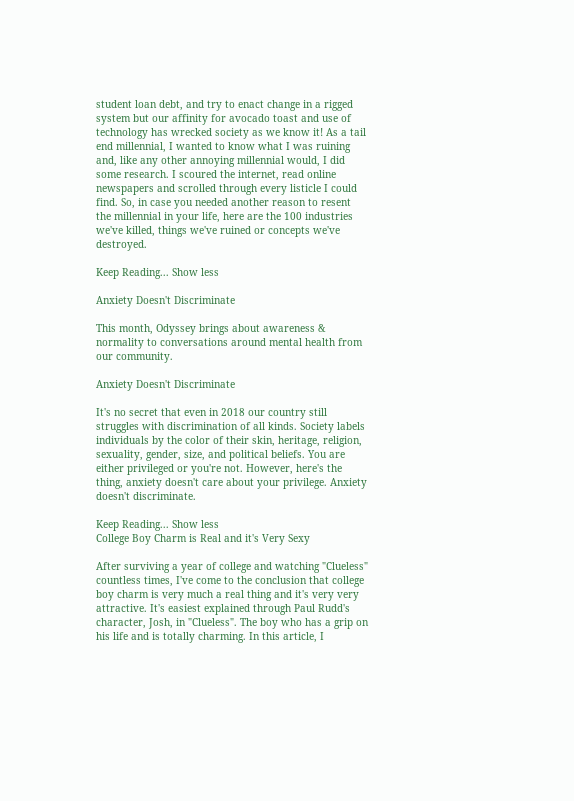student loan debt, and try to enact change in a rigged system but our affinity for avocado toast and use of technology has wrecked society as we know it! As a tail end millennial, I wanted to know what I was ruining and, like any other annoying millennial would, I did some research. I scoured the internet, read online newspapers and scrolled through every listicle I could find. So, in case you needed another reason to resent the millennial in your life, here are the 100 industries we've killed, things we've ruined or concepts we've destroyed.

Keep Reading... Show less

Anxiety Doesn't Discriminate

This month, Odyssey brings about awareness & normality to conversations around mental health from our community.

Anxiety Doesn't Discriminate

It's no secret that even in 2018 our country still struggles with discrimination of all kinds. Society labels individuals by the color of their skin, heritage, religion, sexuality, gender, size, and political beliefs. You are either privileged or you're not. However, here's the thing, anxiety doesn't care about your privilege. Anxiety doesn't discriminate.

Keep Reading... Show less
College Boy Charm is Real and it's Very Sexy

After surviving a year of college and watching "Clueless" countless times, I've come to the conclusion that college boy charm is very much a real thing and it's very very attractive. It's easiest explained through Paul Rudd's character, Josh, in "Clueless". The boy who has a grip on his life and is totally charming. In this article, I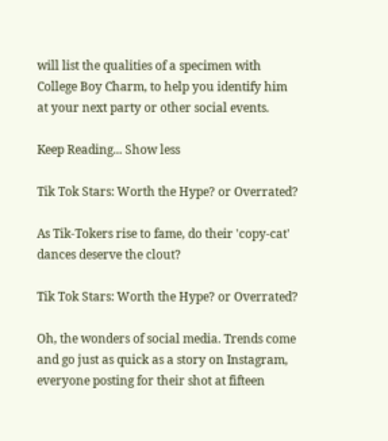will list the qualities of a specimen with College Boy Charm, to help you identify him at your next party or other social events.

Keep Reading... Show less

Tik Tok Stars: Worth the Hype? or Overrated?

As Tik-Tokers rise to fame, do their 'copy-cat' dances deserve the clout?

Tik Tok Stars: Worth the Hype? or Overrated?

Oh, the wonders of social media. Trends come and go just as quick as a story on Instagram, everyone posting for their shot at fifteen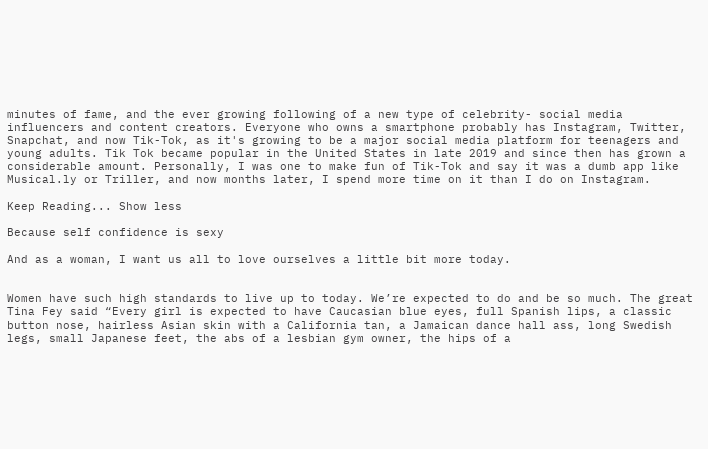minutes of fame, and the ever growing following of a new type of celebrity- social media influencers and content creators. Everyone who owns a smartphone probably has Instagram, Twitter, Snapchat, and now Tik-Tok, as it's growing to be a major social media platform for teenagers and young adults. Tik Tok became popular in the United States in late 2019 and since then has grown a considerable amount. Personally, I was one to make fun of Tik-Tok and say it was a dumb app like Musical.ly or Triller, and now months later, I spend more time on it than I do on Instagram.

Keep Reading... Show less

Because self confidence is sexy

And as a woman, I want us all to love ourselves a little bit more today.


Women have such high standards to live up to today. We’re expected to do and be so much. The great Tina Fey said “Every girl is expected to have Caucasian blue eyes, full Spanish lips, a classic button nose, hairless Asian skin with a California tan, a Jamaican dance hall ass, long Swedish legs, small Japanese feet, the abs of a lesbian gym owner, the hips of a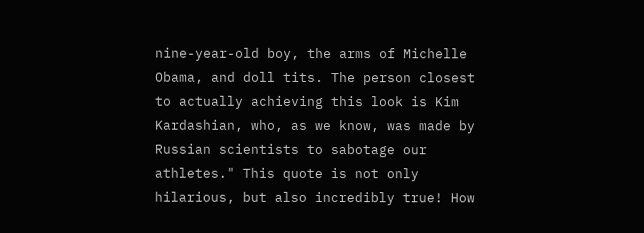nine-year-old boy, the arms of Michelle Obama, and doll tits. The person closest to actually achieving this look is Kim Kardashian, who, as we know, was made by Russian scientists to sabotage our athletes." This quote is not only hilarious, but also incredibly true! How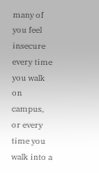many of you feel insecure every time you walk on campus, or every time you walk into a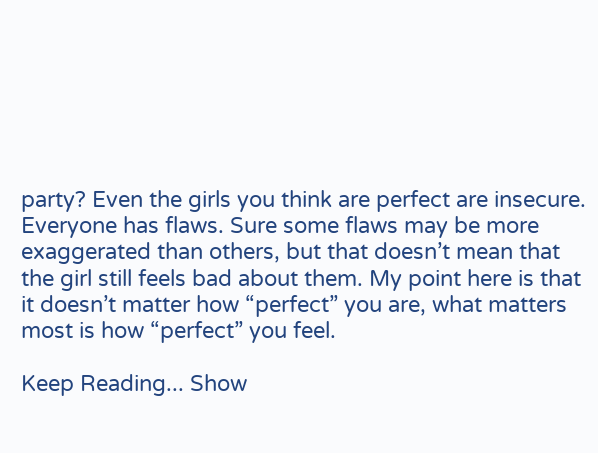party? Even the girls you think are perfect are insecure. Everyone has flaws. Sure some flaws may be more exaggerated than others, but that doesn’t mean that the girl still feels bad about them. My point here is that it doesn’t matter how “perfect” you are, what matters most is how “perfect” you feel.

Keep Reading... Show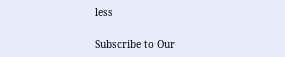less

Subscribe to Our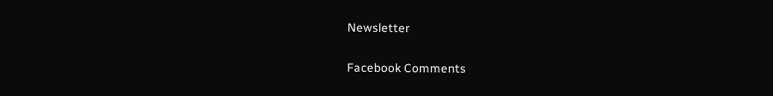Newsletter

Facebook Comments